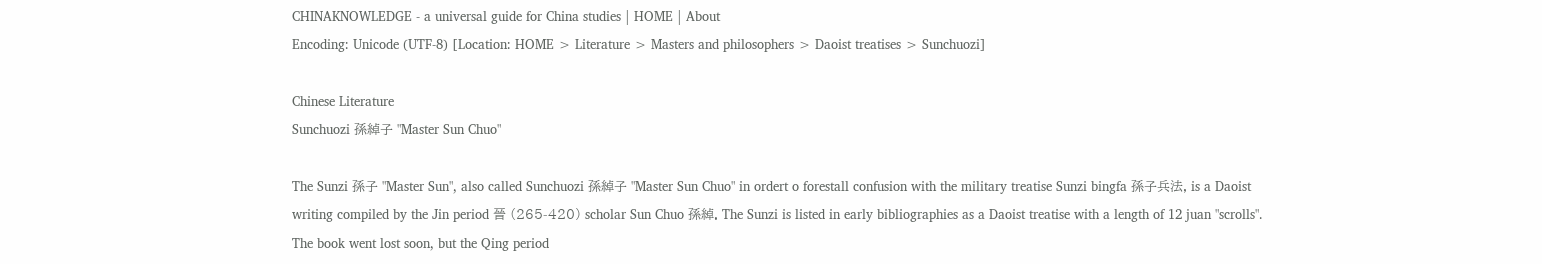CHINAKNOWLEDGE - a universal guide for China studies | HOME | About
Encoding: Unicode (UTF-8) [Location: HOME > Literature > Masters and philosophers > Daoist treatises > Sunchuozi]

Chinese Literature
Sunchuozi 孫綽子 "Master Sun Chuo"

The Sunzi 孫子 "Master Sun", also called Sunchuozi 孫綽子 "Master Sun Chuo" in ordert o forestall confusion with the military treatise Sunzi bingfa 孫子兵法, is a Daoist writing compiled by the Jin period 晉 (265-420) scholar Sun Chuo 孫綽. The Sunzi is listed in early bibliographies as a Daoist treatise with a length of 12 juan "scrolls". The book went lost soon, but the Qing period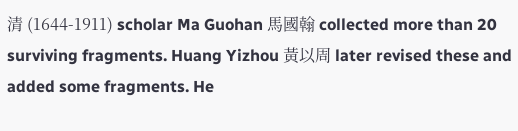清 (1644-1911) scholar Ma Guohan 馬國翰 collected more than 20 surviving fragments. Huang Yizhou 黃以周 later revised these and added some fragments. He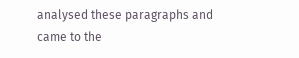analysed these paragraphs and came to the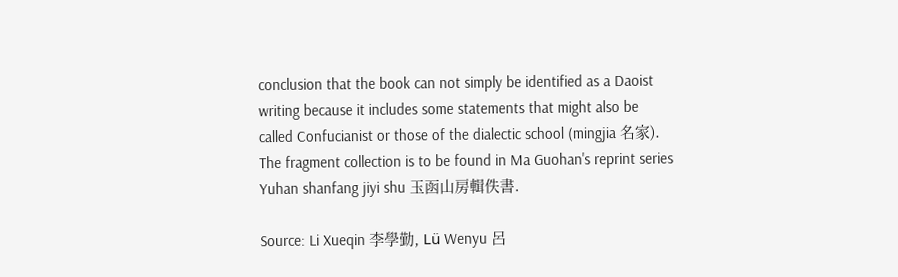conclusion that the book can not simply be identified as a Daoist writing because it includes some statements that might also be called Confucianist or those of the dialectic school (mingjia 名家). The fragment collection is to be found in Ma Guohan's reprint series Yuhan shanfang jiyi shu 玉函山房輯佚書.

Source: Li Xueqin 李學勤, Lü Wenyu 呂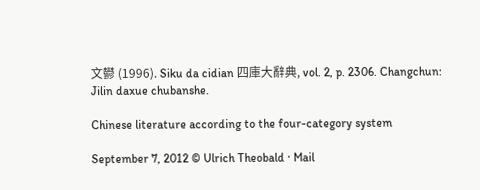文鬰 (1996). Siku da cidian 四庫大辭典, vol. 2, p. 2306. Changchun: Jilin daxue chubanshe.

Chinese literature according to the four-category system

September 7, 2012 © Ulrich Theobald · Mail